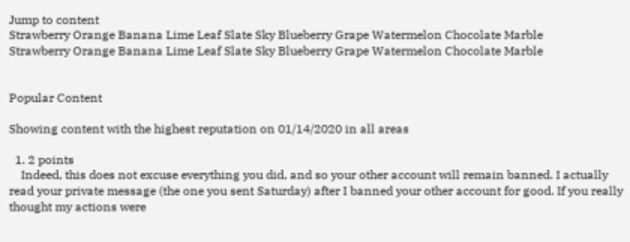Jump to content
Strawberry Orange Banana Lime Leaf Slate Sky Blueberry Grape Watermelon Chocolate Marble
Strawberry Orange Banana Lime Leaf Slate Sky Blueberry Grape Watermelon Chocolate Marble


Popular Content

Showing content with the highest reputation on 01/14/2020 in all areas

  1. 2 points
    Indeed, this does not excuse everything you did, and so your other account will remain banned. I actually read your private message (the one you sent Saturday) after I banned your other account for good. If you really thought my actions were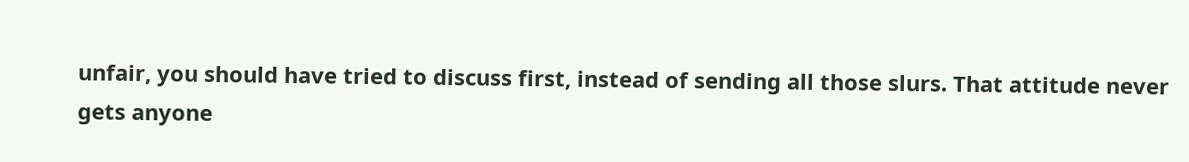unfair, you should have tried to discuss first, instead of sending all those slurs. That attitude never gets anyone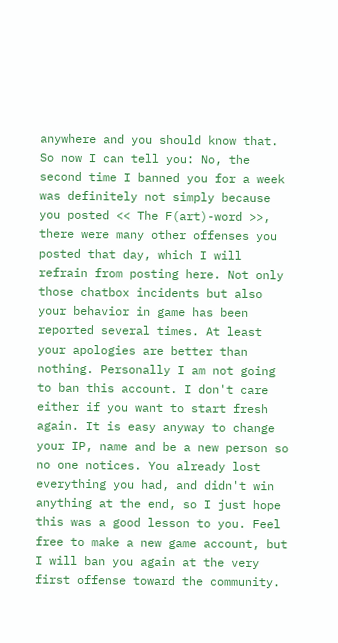anywhere and you should know that. So now I can tell you: No, the second time I banned you for a week was definitely not simply because you posted << The F(art)-word >>, there were many other offenses you posted that day, which I will refrain from posting here. Not only those chatbox incidents but also your behavior in game has been reported several times. At least your apologies are better than nothing. Personally I am not going to ban this account. I don't care either if you want to start fresh again. It is easy anyway to change your IP, name and be a new person so no one notices. You already lost everything you had, and didn't win anything at the end, so I just hope this was a good lesson to you. Feel free to make a new game account, but I will ban you again at the very first offense toward the community.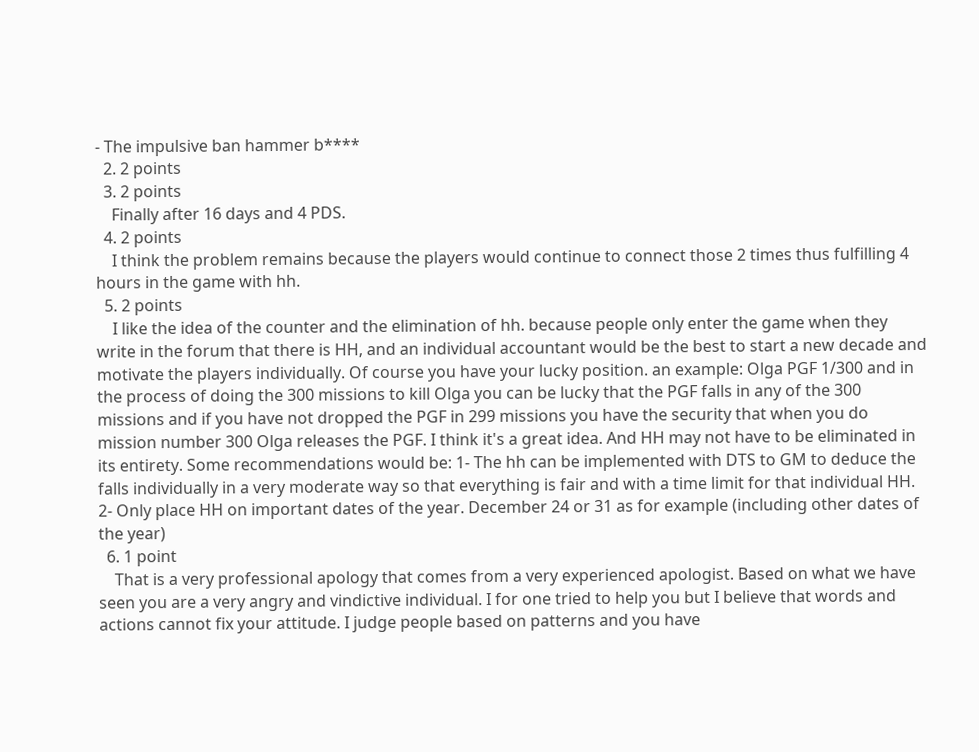- The impulsive ban hammer b****
  2. 2 points
  3. 2 points
    Finally after 16 days and 4 PDS.
  4. 2 points
    I think the problem remains because the players would continue to connect those 2 times thus fulfilling 4 hours in the game with hh.
  5. 2 points
    I like the idea of the counter and the elimination of hh. because people only enter the game when they write in the forum that there is HH, and an individual accountant would be the best to start a new decade and motivate the players individually. Of course you have your lucky position. an example: Olga PGF 1/300 and in the process of doing the 300 missions to kill Olga you can be lucky that the PGF falls in any of the 300 missions and if you have not dropped the PGF in 299 missions you have the security that when you do mission number 300 Olga releases the PGF. I think it's a great idea. And HH may not have to be eliminated in its entirety. Some recommendations would be: 1- The hh can be implemented with DTS to GM to deduce the falls individually in a very moderate way so that everything is fair and with a time limit for that individual HH. 2- Only place HH on important dates of the year. December 24 or 31 as for example (including other dates of the year)
  6. 1 point
    That is a very professional apology that comes from a very experienced apologist. Based on what we have seen you are a very angry and vindictive individual. I for one tried to help you but I believe that words and actions cannot fix your attitude. I judge people based on patterns and you have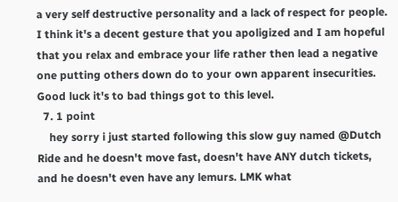a very self destructive personality and a lack of respect for people. I think it's a decent gesture that you apoligized and I am hopeful that you relax and embrace your life rather then lead a negative one putting others down do to your own apparent insecurities. Good luck it's to bad things got to this level.
  7. 1 point
    hey sorry i just started following this slow guy named @Dutch Ride and he doesn't move fast, doesn't have ANY dutch tickets, and he doesn't even have any lemurs. LMK what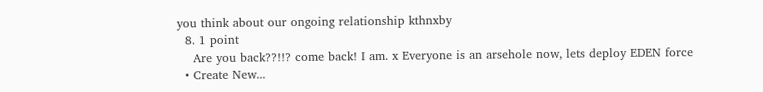you think about our ongoing relationship kthnxby
  8. 1 point
    Are you back??!!? come back! I am. x Everyone is an arsehole now, lets deploy EDEN force
  • Create New...